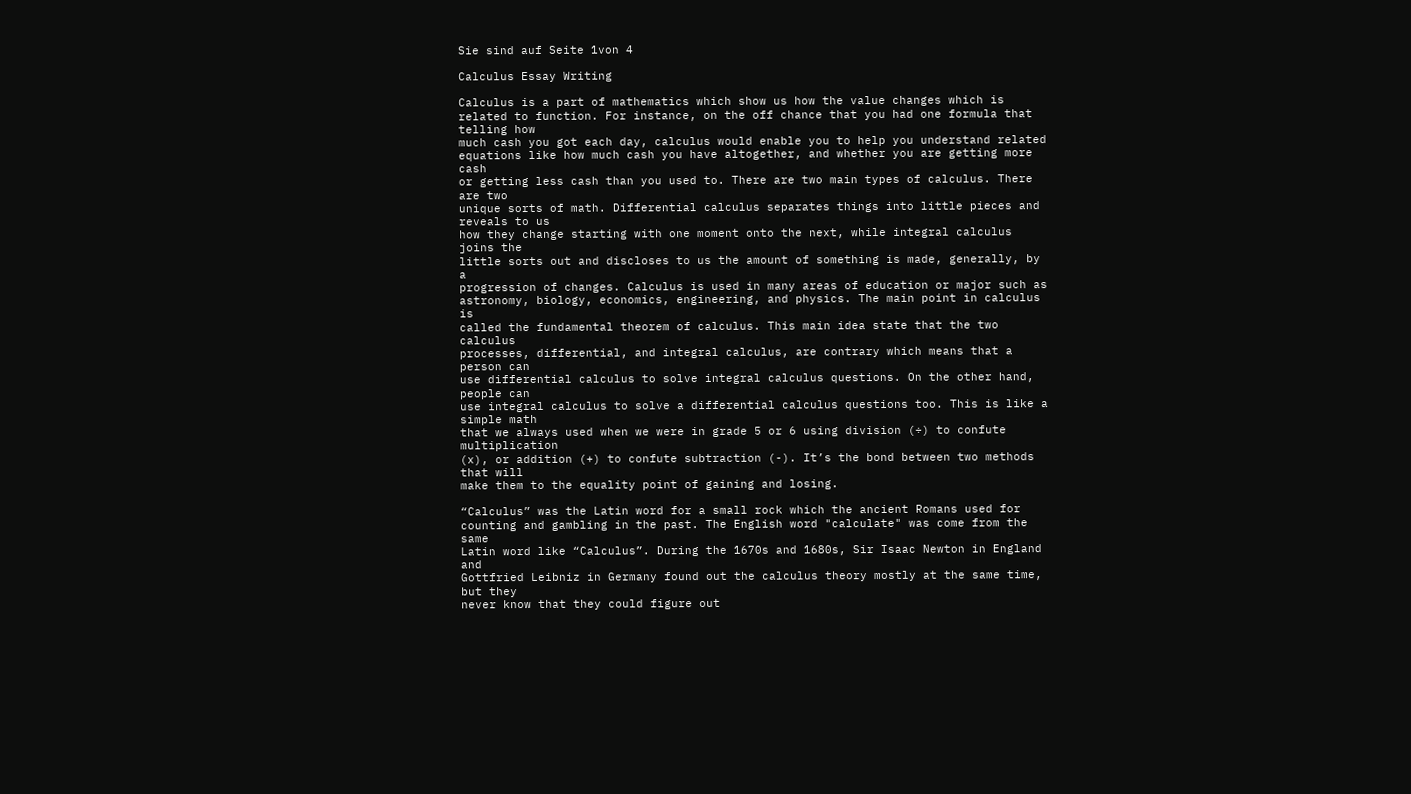Sie sind auf Seite 1von 4

Calculus Essay Writing

Calculus is a part of mathematics which show us how the value changes which is
related to function. For instance, on the off chance that you had one formula that telling how
much cash you got each day, calculus would enable you to help you understand related
equations like how much cash you have altogether, and whether you are getting more cash
or getting less cash than you used to. There are two main types of calculus. There are two
unique sorts of math. Differential calculus separates things into little pieces and reveals to us
how they change starting with one moment onto the next, while integral calculus joins the
little sorts out and discloses to us the amount of something is made, generally, by a
progression of changes. Calculus is used in many areas of education or major such as
astronomy, biology, economics, engineering, and physics. The main point in calculus is
called the fundamental theorem of calculus. This main idea state that the two calculus
processes, differential, and integral calculus, are contrary which means that a person can
use differential calculus to solve integral calculus questions. On the other hand, people can
use integral calculus to solve a differential calculus questions too. This is like a simple math
that we always used when we were in grade 5 or 6 using division (÷) to confute multiplication
(x), or addition (+) to confute subtraction (-). It’s the bond between two methods that will
make them to the equality point of gaining and losing.

“Calculus” was the Latin word for a small rock which the ancient Romans used for
counting and gambling in the past. The English word "calculate" was come from the same
Latin word like “Calculus”. During the 1670s and 1680s, Sir Isaac Newton in England and
Gottfried Leibniz in Germany found out the calculus theory mostly at the same time, but they
never know that they could figure out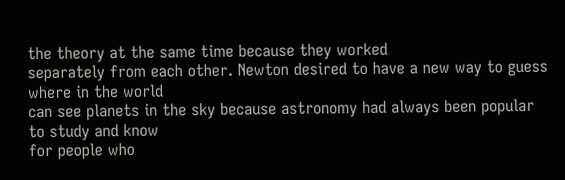the theory at the same time because they worked
separately from each other. Newton desired to have a new way to guess where in the world
can see planets in the sky because astronomy had always been popular to study and know
for people who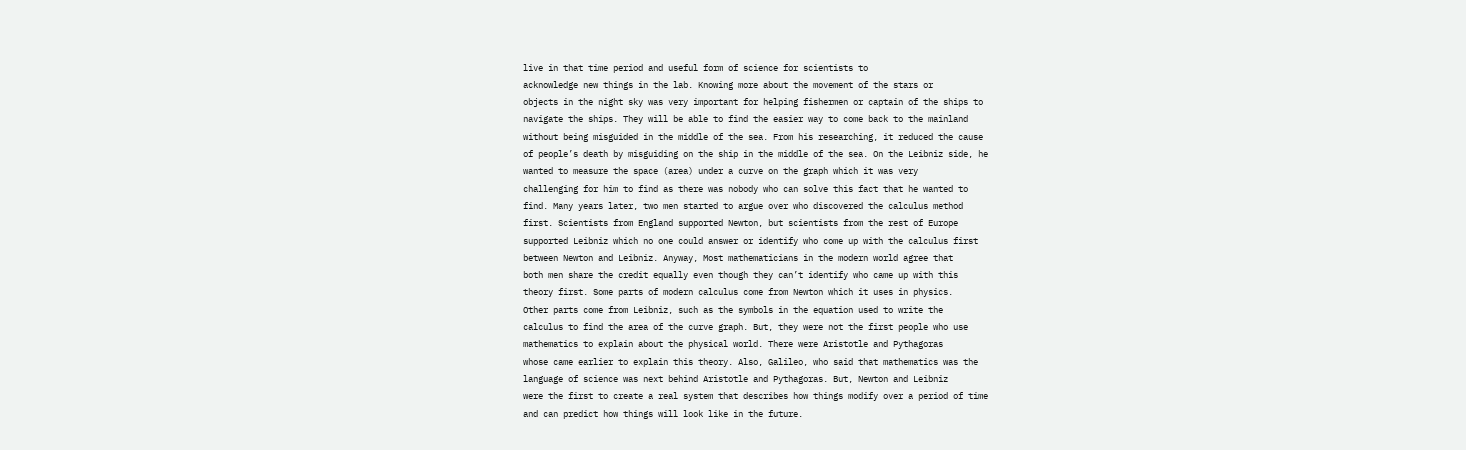live in that time period and useful form of science for scientists to
acknowledge new things in the lab. Knowing more about the movement of the stars or
objects in the night sky was very important for helping fishermen or captain of the ships to
navigate the ships. They will be able to find the easier way to come back to the mainland
without being misguided in the middle of the sea. From his researching, it reduced the cause
of people’s death by misguiding on the ship in the middle of the sea. On the Leibniz side, he
wanted to measure the space (area) under a curve on the graph which it was very
challenging for him to find as there was nobody who can solve this fact that he wanted to
find. Many years later, two men started to argue over who discovered the calculus method
first. Scientists from England supported Newton, but scientists from the rest of Europe
supported Leibniz which no one could answer or identify who come up with the calculus first
between Newton and Leibniz. Anyway, Most mathematicians in the modern world agree that
both men share the credit equally even though they can’t identify who came up with this
theory first. Some parts of modern calculus come from Newton which it uses in physics.
Other parts come from Leibniz, such as the symbols in the equation used to write the
calculus to find the area of the curve graph. But, they were not the first people who use
mathematics to explain about the physical world. There were Aristotle and Pythagoras
whose came earlier to explain this theory. Also, Galileo, who said that mathematics was the
language of science was next behind Aristotle and Pythagoras. But, Newton and Leibniz
were the first to create a real system that describes how things modify over a period of time
and can predict how things will look like in the future.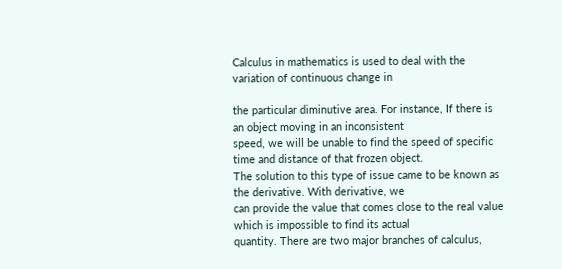Calculus in mathematics is used to deal with the variation of continuous change in

the particular diminutive area. For instance, If there is an object moving in an inconsistent
speed, we will be unable to find the speed of specific time and distance of that frozen object.
The solution to this type of issue came to be known as the derivative. With derivative, we
can provide the value that comes close to the real value which is impossible to find its actual
quantity. There are two major branches of calculus,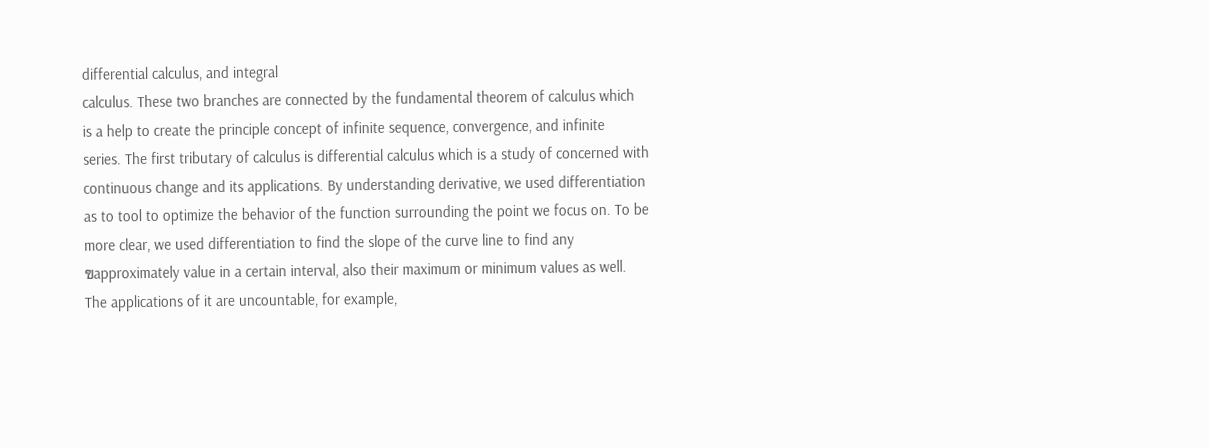differential calculus, and integral
calculus. These two branches are connected by the fundamental theorem of calculus which
is a help to create the principle concept of infinite sequence, convergence, and infinite
series. The first tributary of calculus is differential calculus which is a study of concerned with
continuous change and its applications. By understanding derivative, we used differentiation
as to tool to optimize the behavior of the function surrounding the point we focus on. To be
more clear, we used differentiation to find the slope of the curve line to find any
ฃapproximately value in a certain interval, also their maximum or minimum values as well.
The applications of it are uncountable, for example,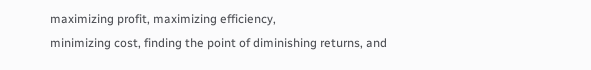maximizing profit, maximizing efficiency,
minimizing cost, finding the point of diminishing returns, and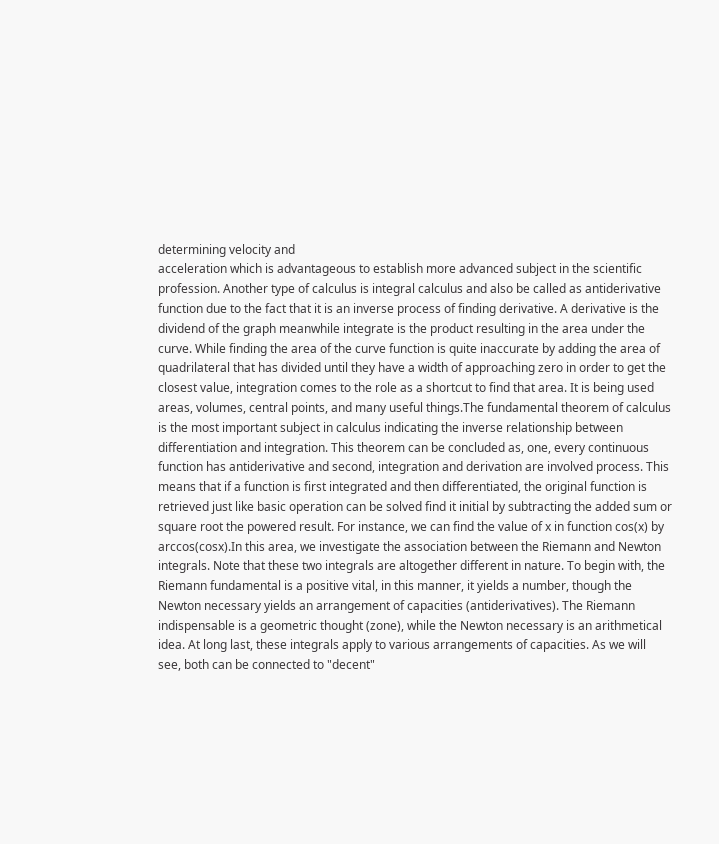determining velocity and
acceleration which is advantageous to establish more advanced subject in the scientific
profession. Another type of calculus is integral calculus and also be called as antiderivative
function due to the fact that it is an inverse process of finding derivative. A derivative is the
dividend of the graph meanwhile integrate is the product resulting in the area under the
curve. While finding the area of the curve function is quite inaccurate by adding the area of
quadrilateral that has divided until they have a width of approaching zero in order to get the
closest value, integration comes to the role as a shortcut to find that area. It is being used
areas, volumes, central points, and many useful things.The fundamental theorem of calculus
is the most important subject in calculus indicating the inverse relationship between
differentiation and integration. This theorem can be concluded as, one, every continuous
function has antiderivative and second, integration and derivation are involved process. This
means that if a function is first integrated and then differentiated, the original function is
retrieved just like basic operation can be solved find it initial by subtracting the added sum or
square root the powered result. For instance, we can find the value of x in function cos(x) by
arccos(cosx).In this area, we investigate the association between the Riemann and Newton
integrals. Note that these two integrals are altogether different in nature. To begin with, the
Riemann fundamental is a positive vital, in this manner, it yields a number, though the
Newton necessary yields an arrangement of capacities (antiderivatives). The Riemann
indispensable is a geometric thought (zone), while the Newton necessary is an arithmetical
idea. At long last, these integrals apply to various arrangements of capacities. As we will
see, both can be connected to "decent"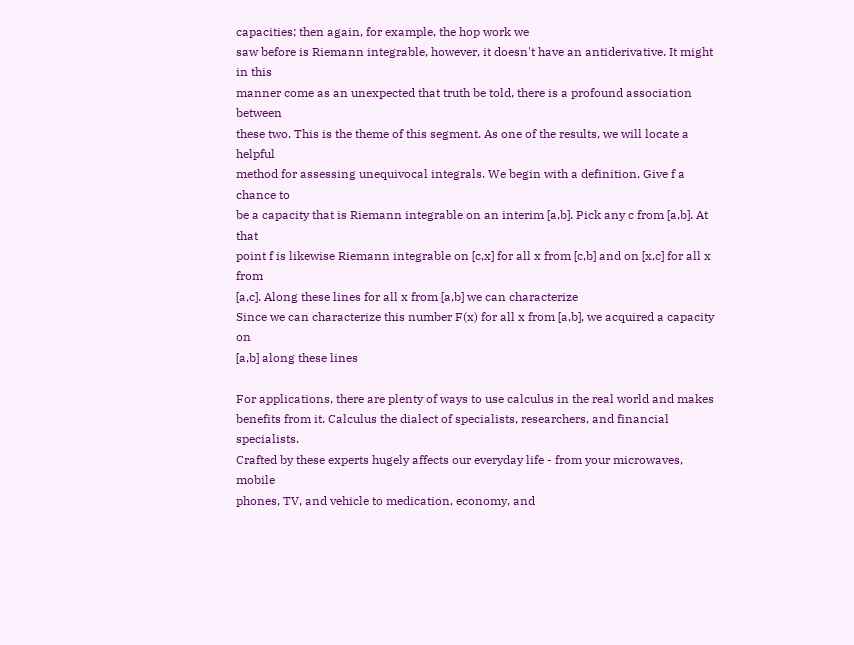capacities; then again, for example, the hop work we
saw before is Riemann integrable, however, it doesn't have an antiderivative. It might in this
manner come as an unexpected that truth be told, there is a profound association between
these two. This is the theme of this segment. As one of the results, we will locate a helpful
method for assessing unequivocal integrals. We begin with a definition. Give f a chance to
be a capacity that is Riemann integrable on an interim [a,b]. Pick any c from [a,b]. At that
point f is likewise Riemann integrable on [c,x] for all x from [c,b] and on [x,c] for all x from
[a,c]. Along these lines for all x from [a,b] we can characterize
Since we can characterize this number F(x) for all x from [a,b], we acquired a capacity on
[a,b] along these lines

For applications, there are plenty of ways to use calculus in the real world and makes
benefits from it. Calculus the dialect of specialists, researchers, and financial specialists.
Crafted by these experts hugely affects our everyday life - from your microwaves, mobile
phones, TV, and vehicle to medication, economy, and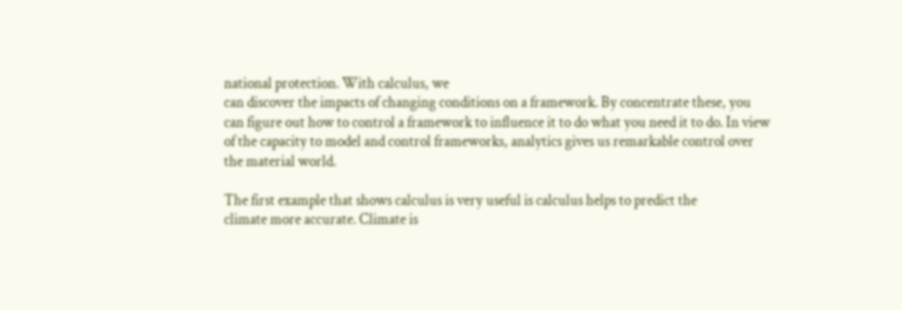national protection. With calculus, we
can discover the impacts of changing conditions on a framework. By concentrate these, you
can figure out how to control a framework to influence it to do what you need it to do. In view
of the capacity to model and control frameworks, analytics gives us remarkable control over
the material world.

The first example that shows calculus is very useful is calculus helps to predict the
climate more accurate. Climate is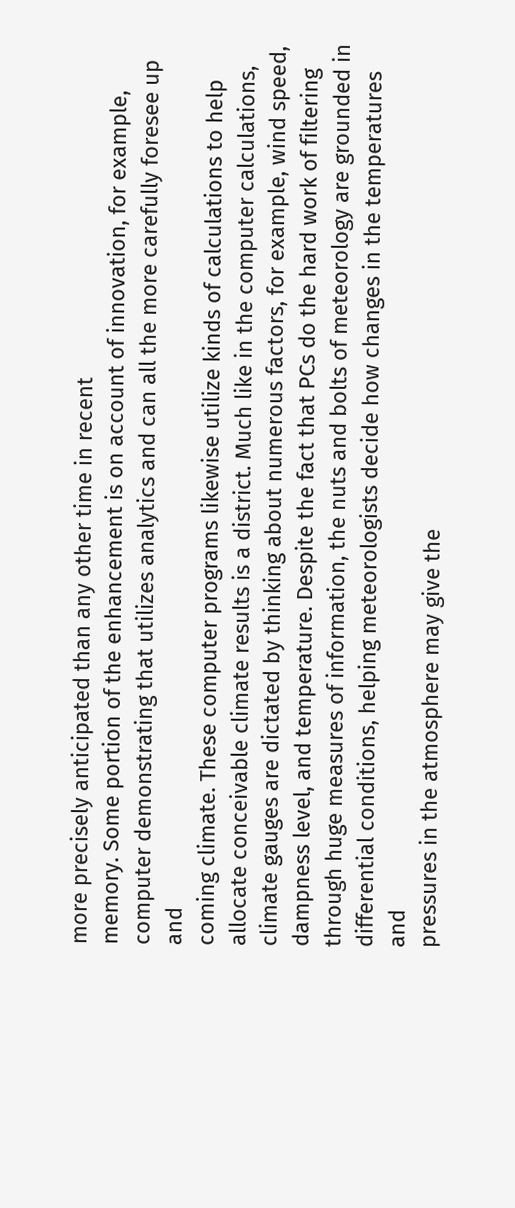more precisely anticipated than any other time in recent
memory. Some portion of the enhancement is on account of innovation, for example,
computer demonstrating that utilizes analytics and can all the more carefully foresee up and
coming climate. These computer programs likewise utilize kinds of calculations to help
allocate conceivable climate results is a district. Much like in the computer calculations,
climate gauges are dictated by thinking about numerous factors, for example, wind speed,
dampness level, and temperature. Despite the fact that PCs do the hard work of filtering
through huge measures of information, the nuts and bolts of meteorology are grounded in
differential conditions, helping meteorologists decide how changes in the temperatures and
pressures in the atmosphere may give the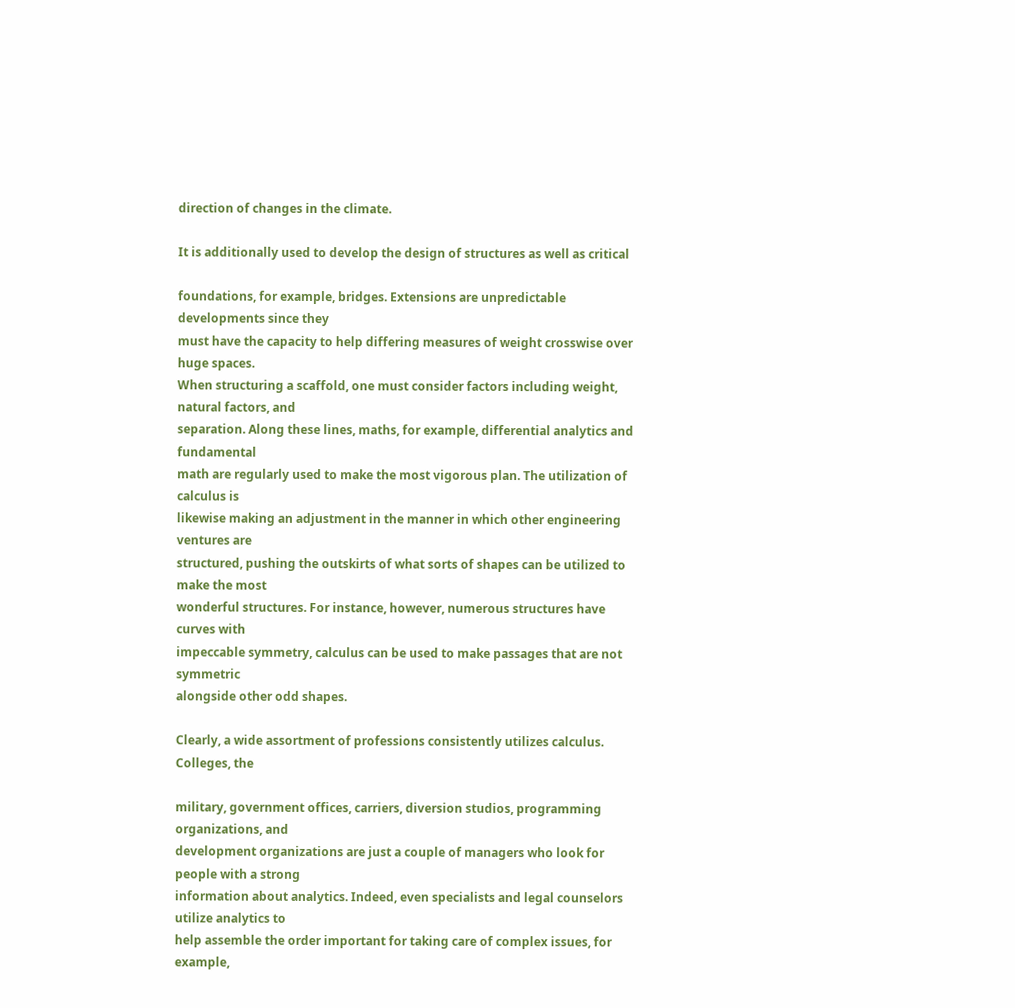direction of changes in the climate.

It is additionally used to develop the design of structures as well as critical

foundations, for example, bridges. Extensions are unpredictable developments since they
must have the capacity to help differing measures of weight crosswise over huge spaces.
When structuring a scaffold, one must consider factors including weight, natural factors, and
separation. Along these lines, maths, for example, differential analytics and fundamental
math are regularly used to make the most vigorous plan. The utilization of calculus is
likewise making an adjustment in the manner in which other engineering ventures are
structured, pushing the outskirts of what sorts of shapes can be utilized to make the most
wonderful structures. For instance, however, numerous structures have curves with
impeccable symmetry, calculus can be used to make passages that are not symmetric
alongside other odd shapes.

Clearly, a wide assortment of professions consistently utilizes calculus. Colleges, the

military, government offices, carriers, diversion studios, programming organizations, and
development organizations are just a couple of managers who look for people with a strong
information about analytics. Indeed, even specialists and legal counselors utilize analytics to
help assemble the order important for taking care of complex issues, for example,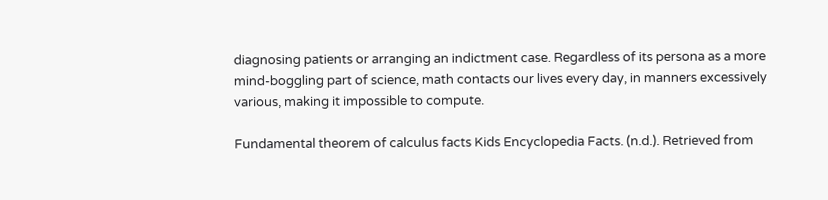diagnosing patients or arranging an indictment case. Regardless of its persona as a more
mind-boggling part of science, math contacts our lives every day, in manners excessively
various, making it impossible to compute.

Fundamental theorem of calculus facts Kids Encyclopedia Facts. (n.d.). Retrieved from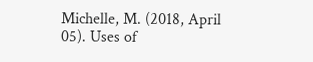Michelle, M. (2018, April 05). Uses of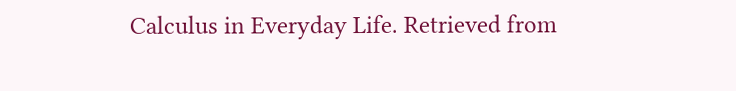Calculus in Everyday Life. Retrieved from